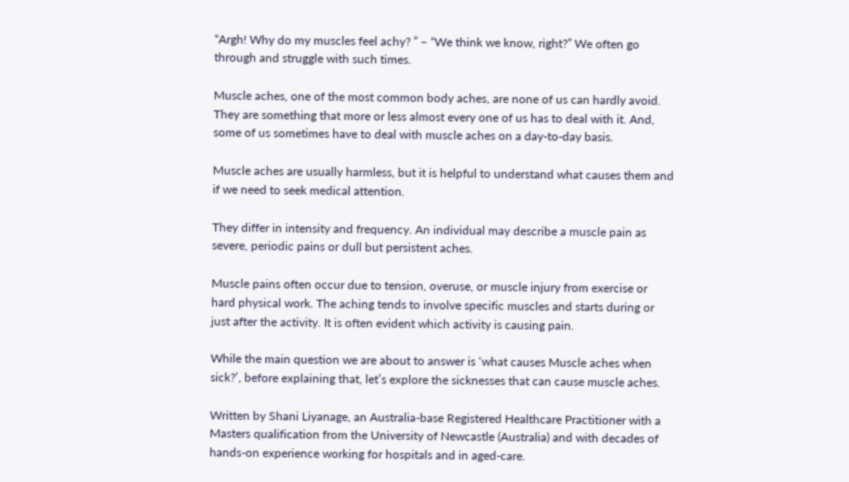“Argh! Why do my muscles feel achy? ” – “We think we know, right?” We often go through and struggle with such times.

Muscle aches, one of the most common body aches, are none of us can hardly avoid. They are something that more or less almost every one of us has to deal with it. And, some of us sometimes have to deal with muscle aches on a day-to-day basis.

Muscle aches are usually harmless, but it is helpful to understand what causes them and if we need to seek medical attention.

They differ in intensity and frequency. An individual may describe a muscle pain as severe, periodic pains or dull but persistent aches.

Muscle pains often occur due to tension, overuse, or muscle injury from exercise or hard physical work. The aching tends to involve specific muscles and starts during or just after the activity. It is often evident which activity is causing pain.

While the main question we are about to answer is ‘what causes Muscle aches when sick?’, before explaining that, let’s explore the sicknesses that can cause muscle aches.

Written by Shani Liyanage, an Australia-base Registered Healthcare Practitioner with a Masters qualification from the University of Newcastle (Australia) and with decades of hands-on experience working for hospitals and in aged-care.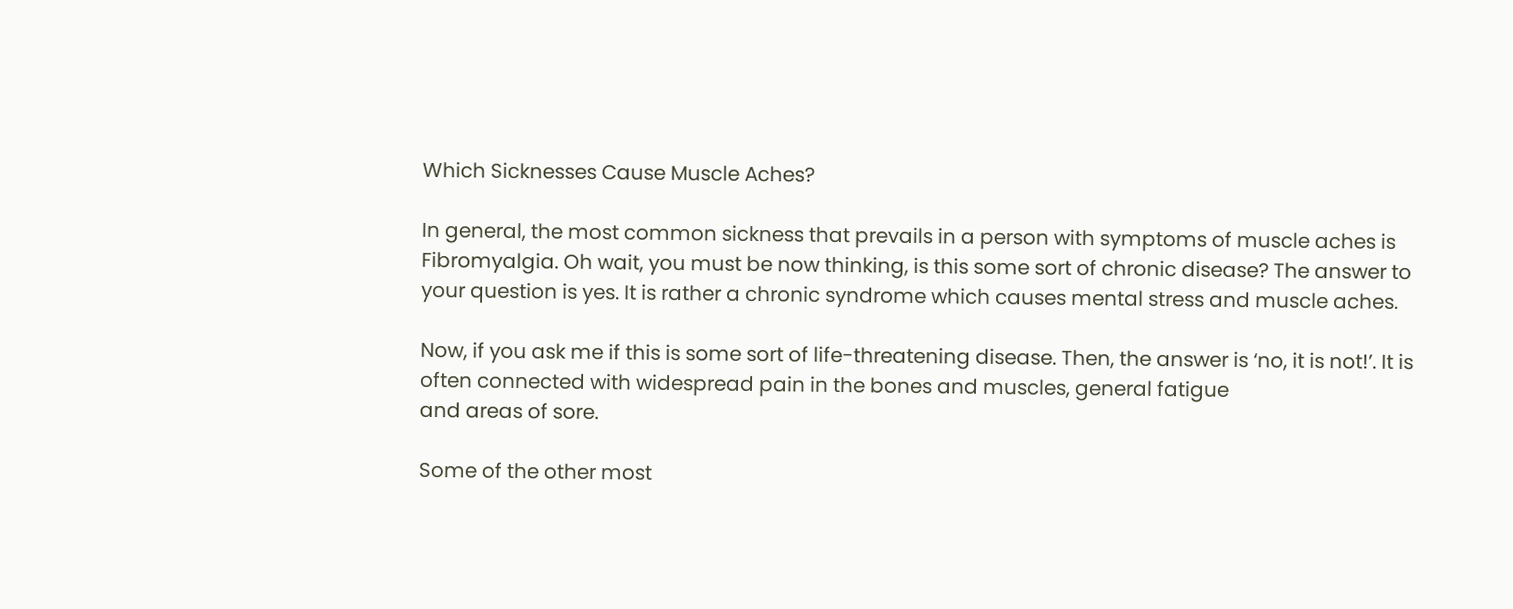Which Sicknesses Cause Muscle Aches?

In general, the most common sickness that prevails in a person with symptoms of muscle aches is Fibromyalgia. Oh wait, you must be now thinking, is this some sort of chronic disease? The answer to your question is yes. It is rather a chronic syndrome which causes mental stress and muscle aches.

Now, if you ask me if this is some sort of life-threatening disease. Then, the answer is ‘no, it is not!’. It is often connected with widespread pain in the bones and muscles, general fatigue
and areas of sore.

Some of the other most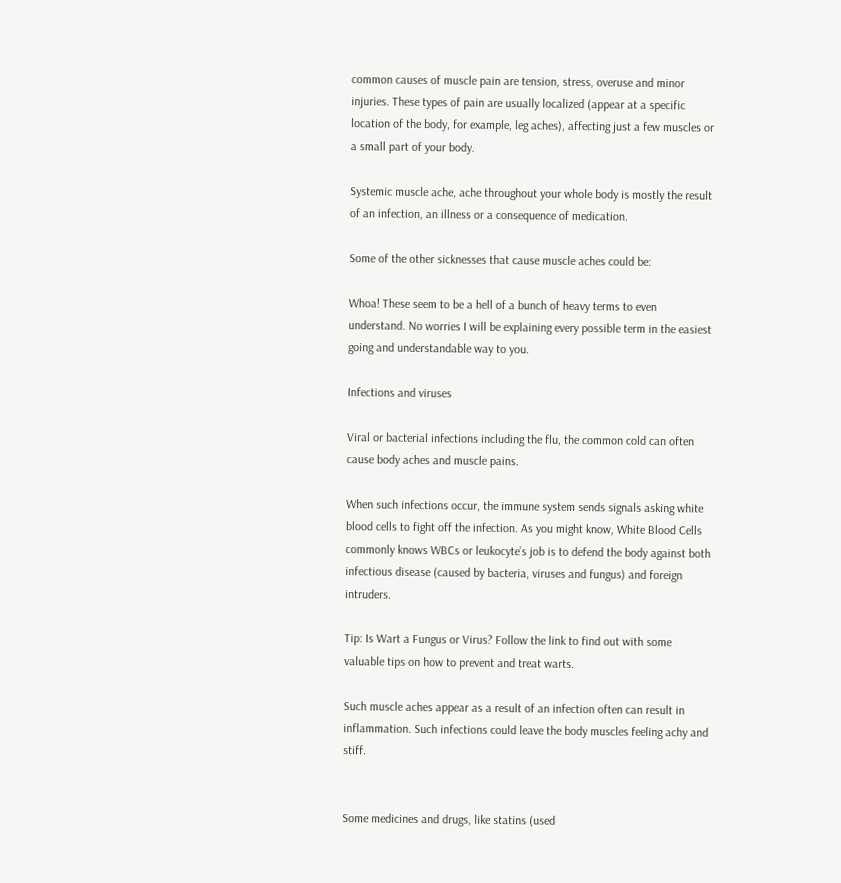common causes of muscle pain are tension, stress, overuse and minor injuries. These types of pain are usually localized (appear at a specific location of the body, for example, leg aches), affecting just a few muscles or a small part of your body.

Systemic muscle ache, ache throughout your whole body is mostly the result of an infection, an illness or a consequence of medication.

Some of the other sicknesses that cause muscle aches could be:

Whoa! These seem to be a hell of a bunch of heavy terms to even understand. No worries I will be explaining every possible term in the easiest going and understandable way to you.

Infections and viruses

Viral or bacterial infections including the flu, the common cold can often cause body aches and muscle pains.

When such infections occur, the immune system sends signals asking white blood cells to fight off the infection. As you might know, White Blood Cells commonly knows WBCs or leukocyte’s job is to defend the body against both infectious disease (caused by bacteria, viruses and fungus) and foreign intruders.

Tip: Is Wart a Fungus or Virus? Follow the link to find out with some valuable tips on how to prevent and treat warts.

Such muscle aches appear as a result of an infection often can result in inflammation. Such infections could leave the body muscles feeling achy and stiff.


Some medicines and drugs, like statins (used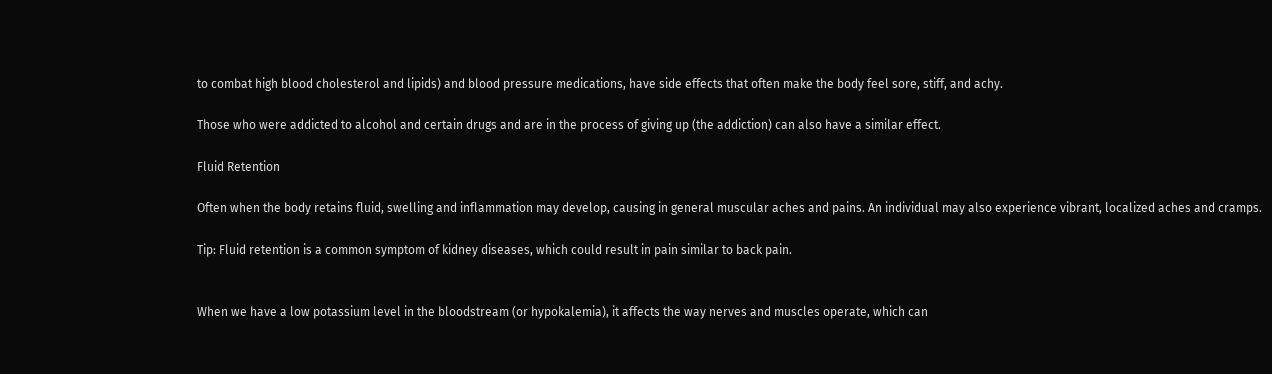to combat high blood cholesterol and lipids) and blood pressure medications, have side effects that often make the body feel sore, stiff, and achy.

Those who were addicted to alcohol and certain drugs and are in the process of giving up (the addiction) can also have a similar effect.

Fluid Retention

Often when the body retains fluid, swelling and inflammation may develop, causing in general muscular aches and pains. An individual may also experience vibrant, localized aches and cramps.

Tip: Fluid retention is a common symptom of kidney diseases, which could result in pain similar to back pain.


When we have a low potassium level in the bloodstream (or hypokalemia), it affects the way nerves and muscles operate, which can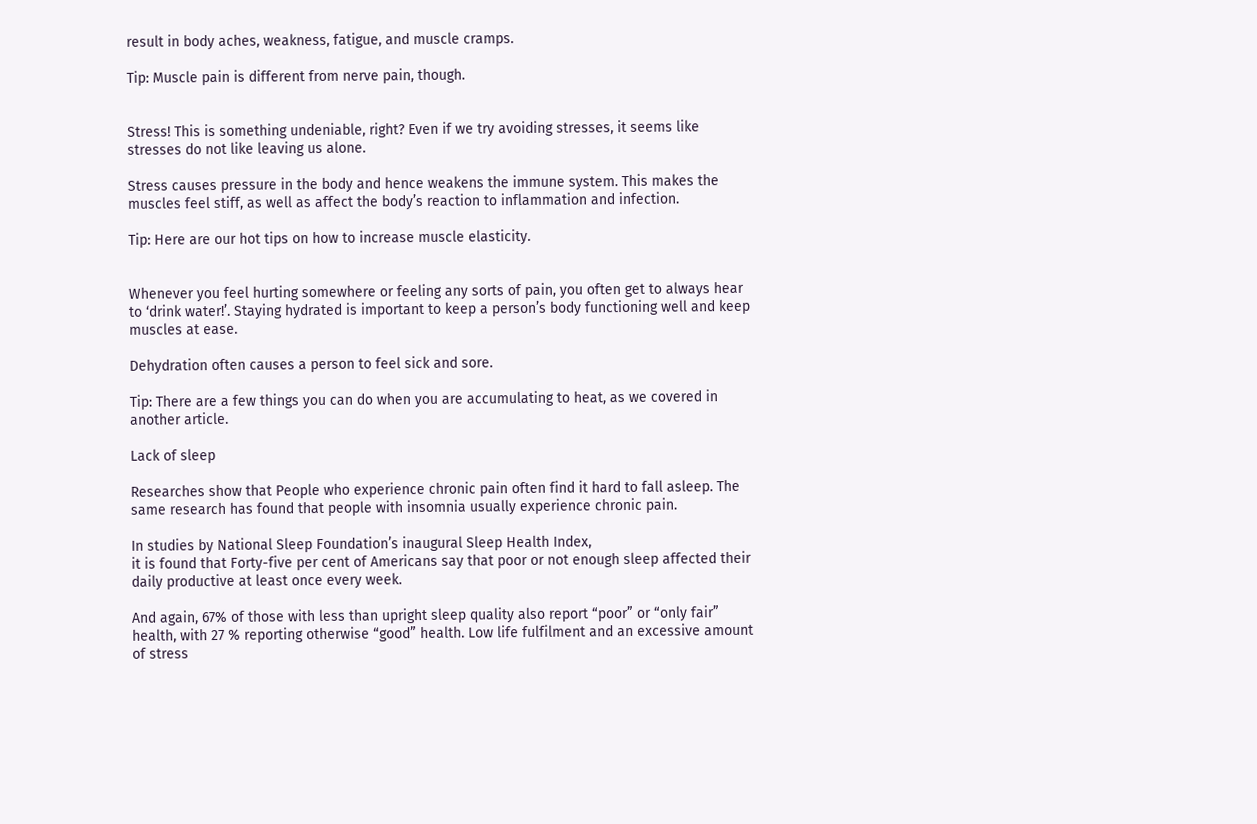result in body aches, weakness, fatigue, and muscle cramps.

Tip: Muscle pain is different from nerve pain, though.


Stress! This is something undeniable, right? Even if we try avoiding stresses, it seems like stresses do not like leaving us alone.

Stress causes pressure in the body and hence weakens the immune system. This makes the muscles feel stiff, as well as affect the body’s reaction to inflammation and infection.

Tip: Here are our hot tips on how to increase muscle elasticity.


Whenever you feel hurting somewhere or feeling any sorts of pain, you often get to always hear to ‘drink water!’. Staying hydrated is important to keep a person’s body functioning well and keep muscles at ease.

Dehydration often causes a person to feel sick and sore.

Tip: There are a few things you can do when you are accumulating to heat, as we covered in another article.

Lack of sleep

Researches show that People who experience chronic pain often find it hard to fall asleep. The same research has found that people with insomnia usually experience chronic pain.

In studies by National Sleep Foundation’s inaugural Sleep Health Index,
it is found that Forty-five per cent of Americans say that poor or not enough sleep affected their daily productive at least once every week.

And again, 67% of those with less than upright sleep quality also report “poor” or “only fair” health, with 27 % reporting otherwise “good” health. Low life fulfilment and an excessive amount of stress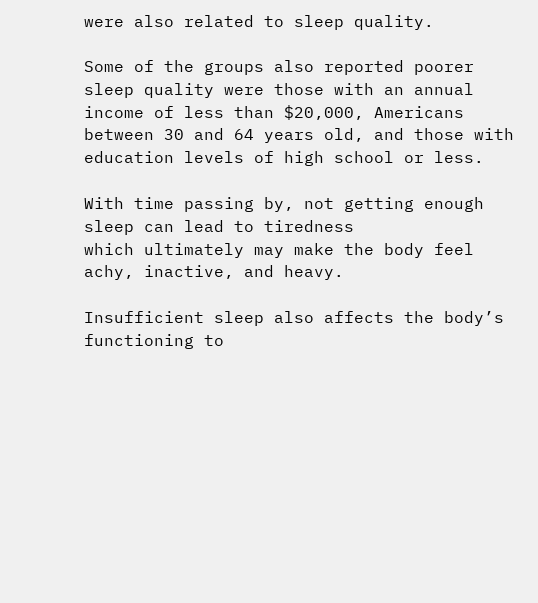were also related to sleep quality.

Some of the groups also reported poorer sleep quality were those with an annual income of less than $20,000, Americans between 30 and 64 years old, and those with education levels of high school or less.

With time passing by, not getting enough sleep can lead to tiredness
which ultimately may make the body feel achy, inactive, and heavy.

Insufficient sleep also affects the body’s functioning to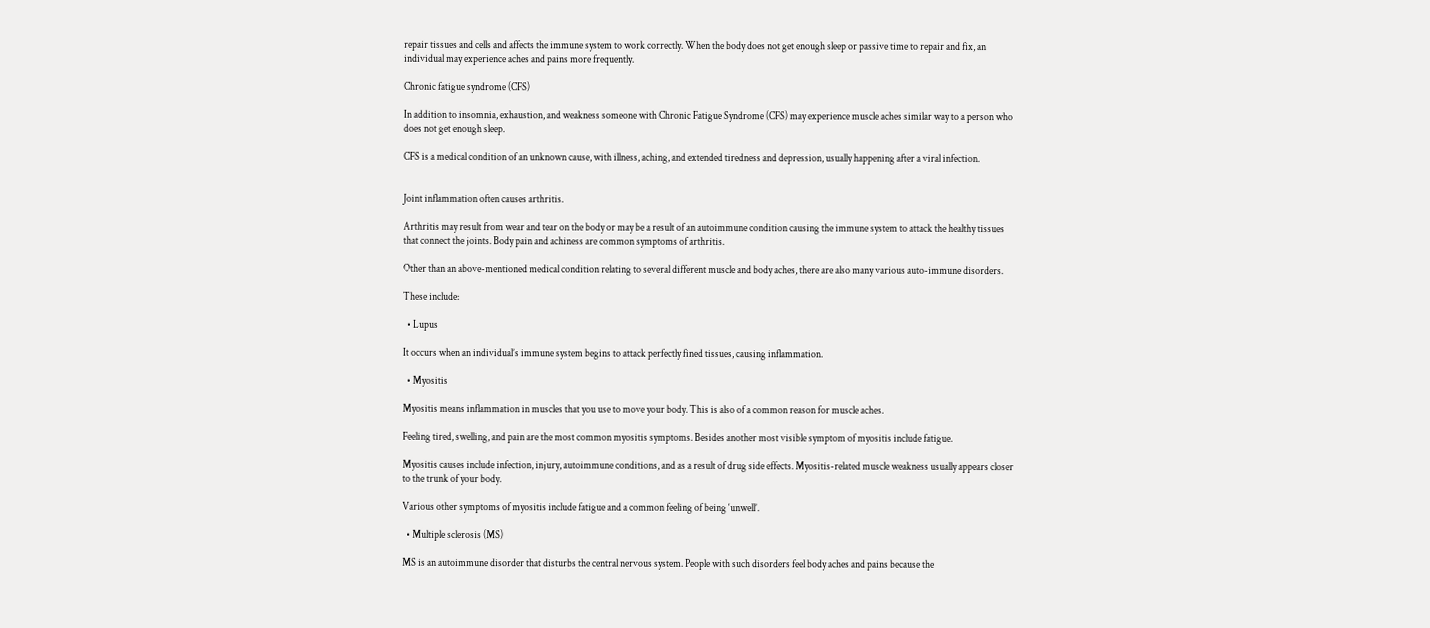repair tissues and cells and affects the immune system to work correctly. When the body does not get enough sleep or passive time to repair and fix, an individual may experience aches and pains more frequently.

Chronic fatigue syndrome (CFS)

In addition to insomnia, exhaustion, and weakness someone with Chronic Fatigue Syndrome (CFS) may experience muscle aches similar way to a person who does not get enough sleep.

CFS is a medical condition of an unknown cause, with illness, aching, and extended tiredness and depression, usually happening after a viral infection.


Joint inflammation often causes arthritis.

Arthritis may result from wear and tear on the body or may be a result of an autoimmune condition causing the immune system to attack the healthy tissues that connect the joints. Body pain and achiness are common symptoms of arthritis.

Other than an above-mentioned medical condition relating to several different muscle and body aches, there are also many various auto-immune disorders.

These include:

  • Lupus

It occurs when an individual’s immune system begins to attack perfectly fined tissues, causing inflammation.

  • Myositis

Myositis means inflammation in muscles that you use to move your body. This is also of a common reason for muscle aches.

Feeling tired, swelling, and pain are the most common myositis symptoms. Besides another most visible symptom of myositis include fatigue.

Myositis causes include infection, injury, autoimmune conditions, and as a result of drug side effects. Myositis-related muscle weakness usually appears closer to the trunk of your body.

Various other symptoms of myositis include fatigue and a common feeling of being ‘unwell’.

  • Multiple sclerosis (MS)

MS is an autoimmune disorder that disturbs the central nervous system. People with such disorders feel body aches and pains because the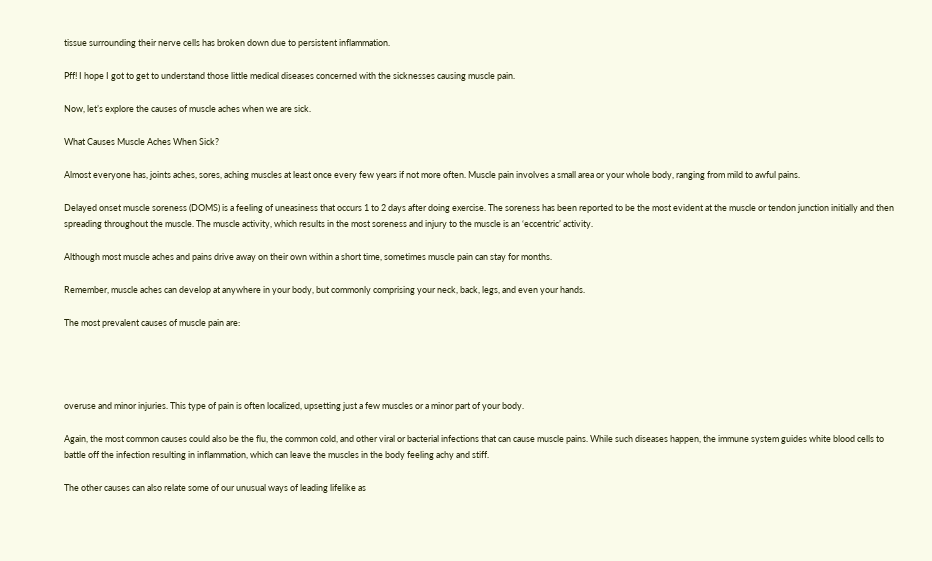tissue surrounding their nerve cells has broken down due to persistent inflammation.

Pff! I hope I got to get to understand those little medical diseases concerned with the sicknesses causing muscle pain.

Now, let’s explore the causes of muscle aches when we are sick.

What Causes Muscle Aches When Sick?

Almost everyone has, joints aches, sores, aching muscles at least once every few years if not more often. Muscle pain involves a small area or your whole body, ranging from mild to awful pains.

Delayed onset muscle soreness (DOMS) is a feeling of uneasiness that occurs 1 to 2 days after doing exercise. The soreness has been reported to be the most evident at the muscle or tendon junction initially and then spreading throughout the muscle. The muscle activity, which results in the most soreness and injury to the muscle is an ‘eccentric’ activity.

Although most muscle aches and pains drive away on their own within a short time, sometimes muscle pain can stay for months.

Remember, muscle aches can develop at anywhere in your body, but commonly comprising your neck, back, legs, and even your hands.

The most prevalent causes of muscle pain are:




overuse and minor injuries. This type of pain is often localized, upsetting just a few muscles or a minor part of your body.

Again, the most common causes could also be the flu, the common cold, and other viral or bacterial infections that can cause muscle pains. While such diseases happen, the immune system guides white blood cells to battle off the infection resulting in inflammation, which can leave the muscles in the body feeling achy and stiff.

The other causes can also relate some of our unusual ways of leading lifelike as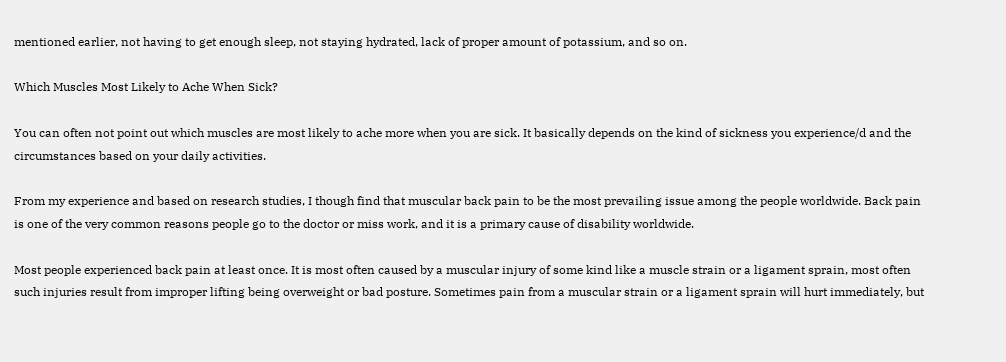mentioned earlier, not having to get enough sleep, not staying hydrated, lack of proper amount of potassium, and so on.

Which Muscles Most Likely to Ache When Sick?

You can often not point out which muscles are most likely to ache more when you are sick. It basically depends on the kind of sickness you experience/d and the circumstances based on your daily activities.

From my experience and based on research studies, I though find that muscular back pain to be the most prevailing issue among the people worldwide. Back pain is one of the very common reasons people go to the doctor or miss work, and it is a primary cause of disability worldwide.

Most people experienced back pain at least once. It is most often caused by a muscular injury of some kind like a muscle strain or a ligament sprain, most often such injuries result from improper lifting being overweight or bad posture. Sometimes pain from a muscular strain or a ligament sprain will hurt immediately, but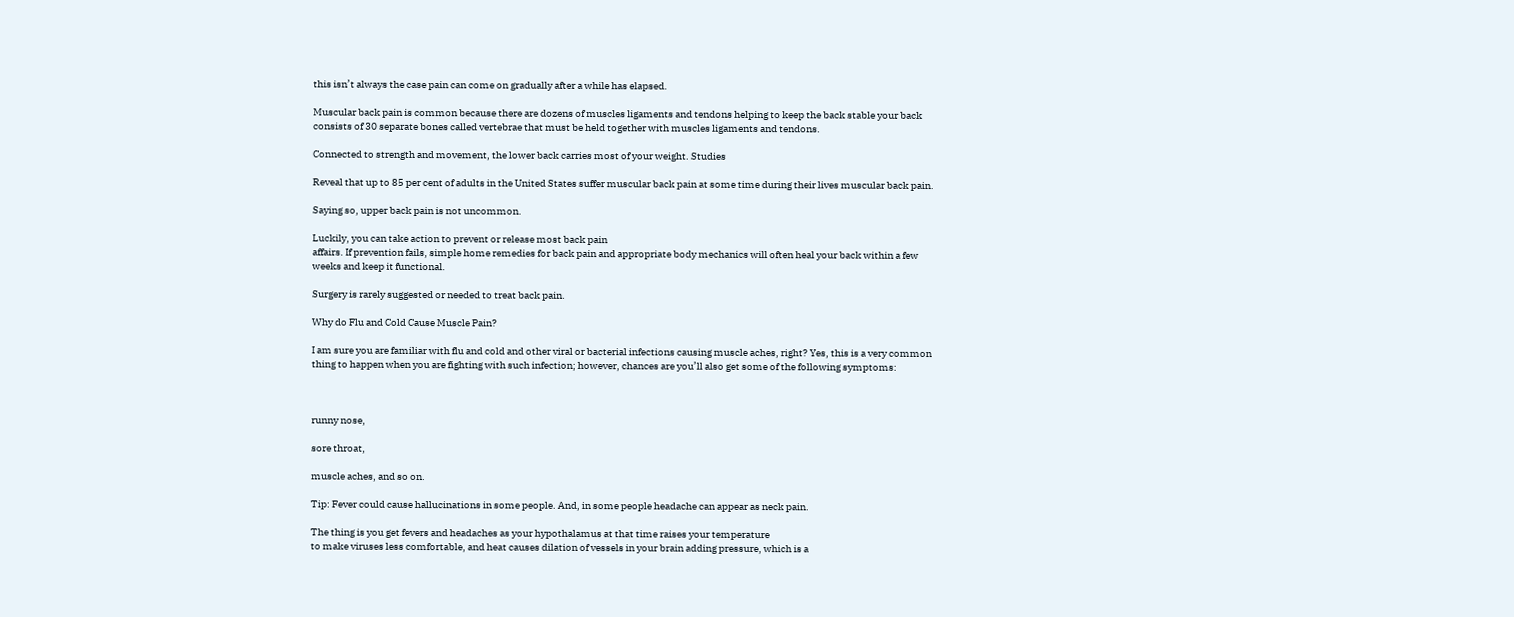this isn’t always the case pain can come on gradually after a while has elapsed.

Muscular back pain is common because there are dozens of muscles ligaments and tendons helping to keep the back stable your back consists of 30 separate bones called vertebrae that must be held together with muscles ligaments and tendons.

Connected to strength and movement, the lower back carries most of your weight. Studies

Reveal that up to 85 per cent of adults in the United States suffer muscular back pain at some time during their lives muscular back pain.

Saying so, upper back pain is not uncommon.

Luckily, you can take action to prevent or release most back pain
affairs. If prevention fails, simple home remedies for back pain and appropriate body mechanics will often heal your back within a few weeks and keep it functional.

Surgery is rarely suggested or needed to treat back pain.

Why do Flu and Cold Cause Muscle Pain?

I am sure you are familiar with flu and cold and other viral or bacterial infections causing muscle aches, right? Yes, this is a very common thing to happen when you are fighting with such infection; however, chances are you’ll also get some of the following symptoms:



runny nose,

sore throat,

muscle aches, and so on.

Tip: Fever could cause hallucinations in some people. And, in some people headache can appear as neck pain.

The thing is you get fevers and headaches as your hypothalamus at that time raises your temperature
to make viruses less comfortable, and heat causes dilation of vessels in your brain adding pressure, which is a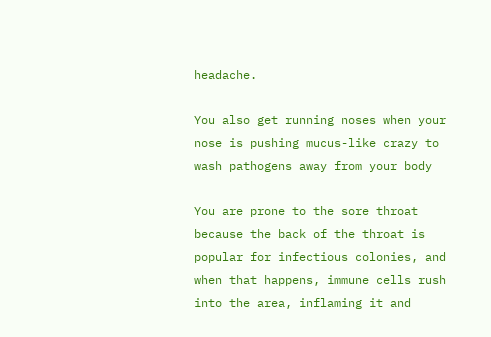headache.

You also get running noses when your nose is pushing mucus-like crazy to wash pathogens away from your body

You are prone to the sore throat because the back of the throat is popular for infectious colonies, and when that happens, immune cells rush into the area, inflaming it and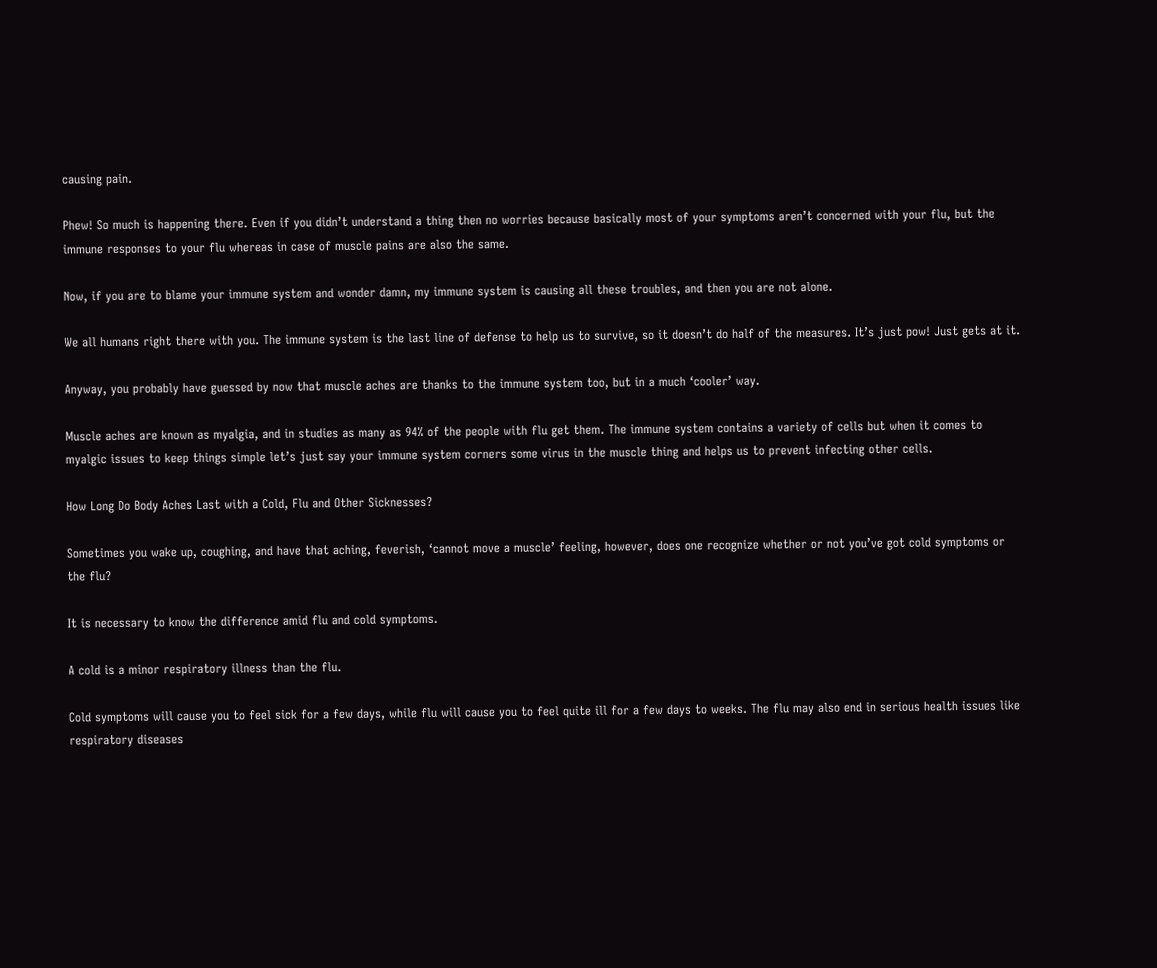causing pain.

Phew! So much is happening there. Even if you didn’t understand a thing then no worries because basically most of your symptoms aren’t concerned with your flu, but the immune responses to your flu whereas in case of muscle pains are also the same.

Now, if you are to blame your immune system and wonder damn, my immune system is causing all these troubles, and then you are not alone.

We all humans right there with you. The immune system is the last line of defense to help us to survive, so it doesn’t do half of the measures. It’s just pow! Just gets at it.

Anyway, you probably have guessed by now that muscle aches are thanks to the immune system too, but in a much ‘cooler’ way.

Muscle aches are known as myalgia, and in studies as many as 94% of the people with flu get them. The immune system contains a variety of cells but when it comes to myalgic issues to keep things simple let’s just say your immune system corners some virus in the muscle thing and helps us to prevent infecting other cells.

How Long Do Body Aches Last with a Cold, Flu and Other Sicknesses?

Sometimes you wake up, coughing, and have that aching, feverish, ‘cannot move a muscle’ feeling, however, does one recognize whether or not you’ve got cold symptoms or the flu?

It is necessary to know the difference amid flu and cold symptoms.

A cold is a minor respiratory illness than the flu.

Cold symptoms will cause you to feel sick for a few days, while flu will cause you to feel quite ill for a few days to weeks. The flu may also end in serious health issues like respiratory diseases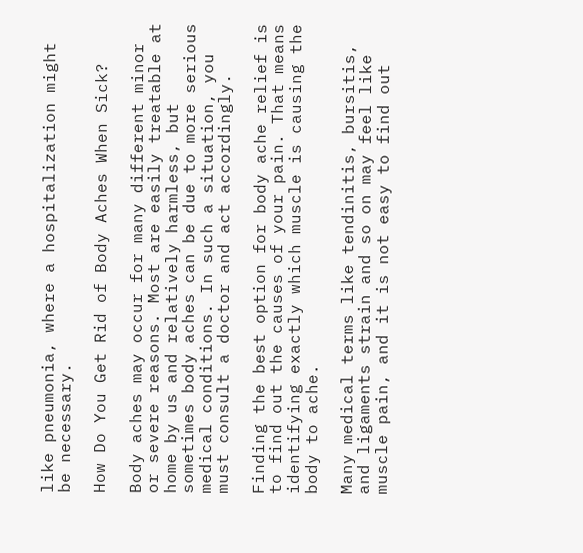like pneumonia, where a hospitalization might be necessary.

How Do You Get Rid of Body Aches When Sick?

Body aches may occur for many different minor or severe reasons. Most are easily treatable at home by us and relatively harmless, but sometimes body aches can be due to more serious medical conditions. In such a situation, you must consult a doctor and act accordingly.

Finding the best option for body ache relief is to find out the causes of your pain. That means identifying exactly which muscle is causing the body to ache.

Many medical terms like tendinitis, bursitis, and ligaments strain and so on may feel like muscle pain, and it is not easy to find out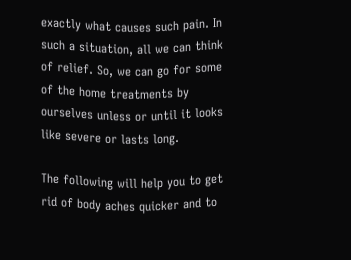exactly what causes such pain. In such a situation, all we can think of relief. So, we can go for some of the home treatments by ourselves unless or until it looks like severe or lasts long.

The following will help you to get rid of body aches quicker and to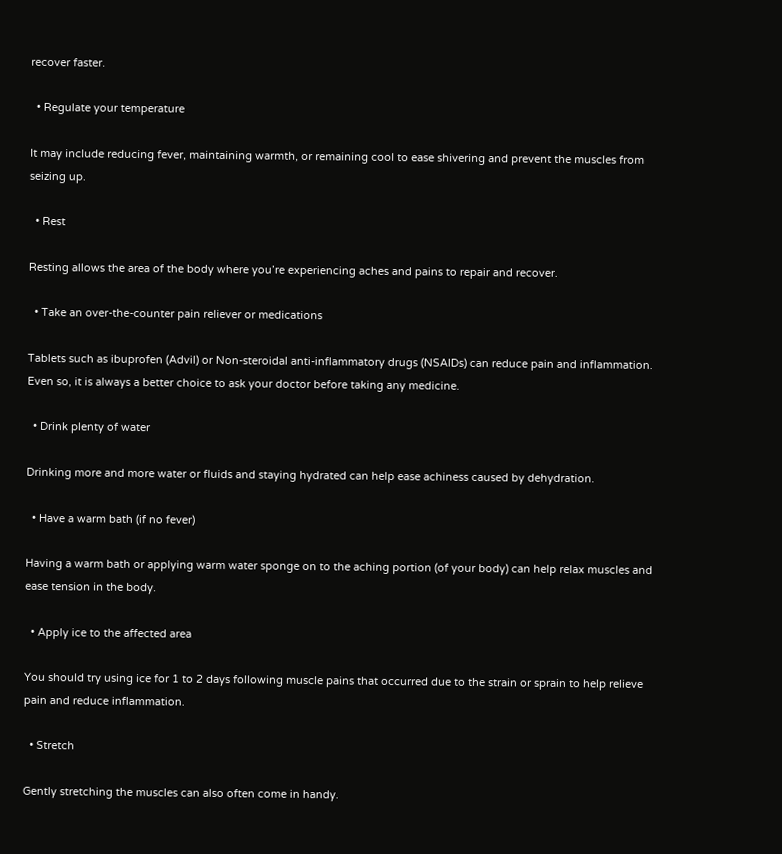recover faster.

  • Regulate your temperature

It may include reducing fever, maintaining warmth, or remaining cool to ease shivering and prevent the muscles from seizing up.

  • Rest

Resting allows the area of the body where you’re experiencing aches and pains to repair and recover.

  • Take an over-the-counter pain reliever or medications

Tablets such as ibuprofen (Advil) or Non-steroidal anti-inflammatory drugs (NSAIDs) can reduce pain and inflammation. Even so, it is always a better choice to ask your doctor before taking any medicine.

  • Drink plenty of water

Drinking more and more water or fluids and staying hydrated can help ease achiness caused by dehydration.

  • Have a warm bath (if no fever)

Having a warm bath or applying warm water sponge on to the aching portion (of your body) can help relax muscles and ease tension in the body.

  • Apply ice to the affected area

You should try using ice for 1 to 2 days following muscle pains that occurred due to the strain or sprain to help relieve pain and reduce inflammation.

  • Stretch

Gently stretching the muscles can also often come in handy.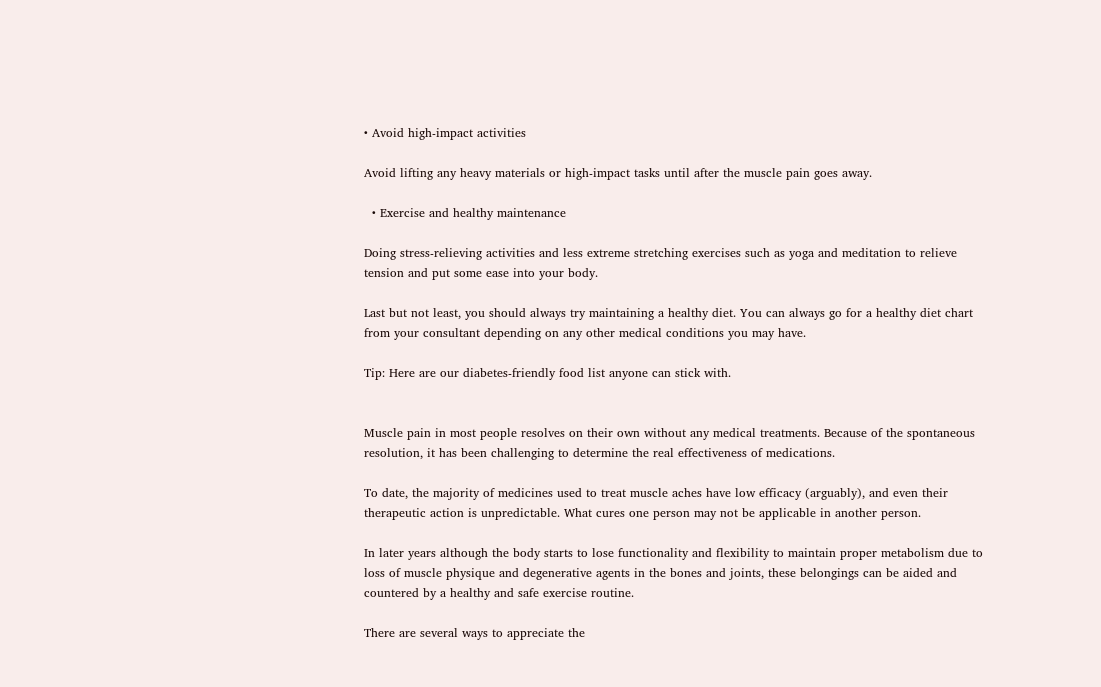• Avoid high-impact activities

Avoid lifting any heavy materials or high-impact tasks until after the muscle pain goes away.

  • Exercise and healthy maintenance

Doing stress-relieving activities and less extreme stretching exercises such as yoga and meditation to relieve tension and put some ease into your body.

Last but not least, you should always try maintaining a healthy diet. You can always go for a healthy diet chart from your consultant depending on any other medical conditions you may have.

Tip: Here are our diabetes-friendly food list anyone can stick with.


Muscle pain in most people resolves on their own without any medical treatments. Because of the spontaneous resolution, it has been challenging to determine the real effectiveness of medications.

To date, the majority of medicines used to treat muscle aches have low efficacy (arguably), and even their therapeutic action is unpredictable. What cures one person may not be applicable in another person.

In later years although the body starts to lose functionality and flexibility to maintain proper metabolism due to loss of muscle physique and degenerative agents in the bones and joints, these belongings can be aided and countered by a healthy and safe exercise routine.

There are several ways to appreciate the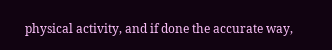physical activity, and if done the accurate way,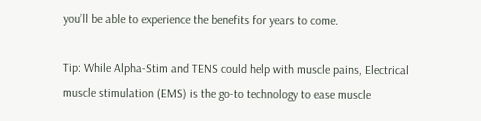you’ll be able to experience the benefits for years to come.

Tip: While Alpha-Stim and TENS could help with muscle pains, Electrical muscle stimulation (EMS) is the go-to technology to ease muscle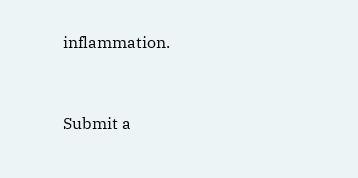inflammation.


Submit a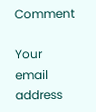Comment

Your email address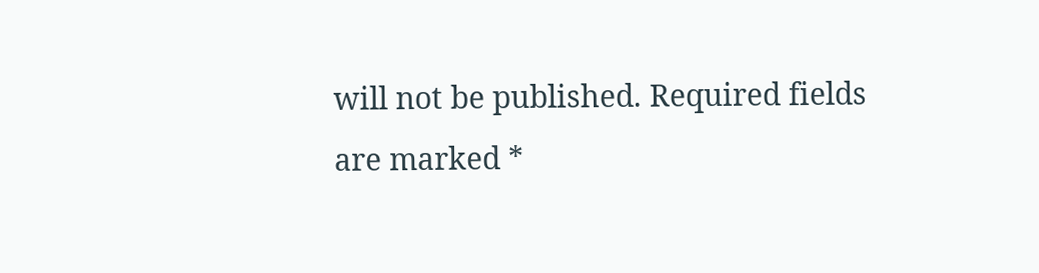will not be published. Required fields are marked *